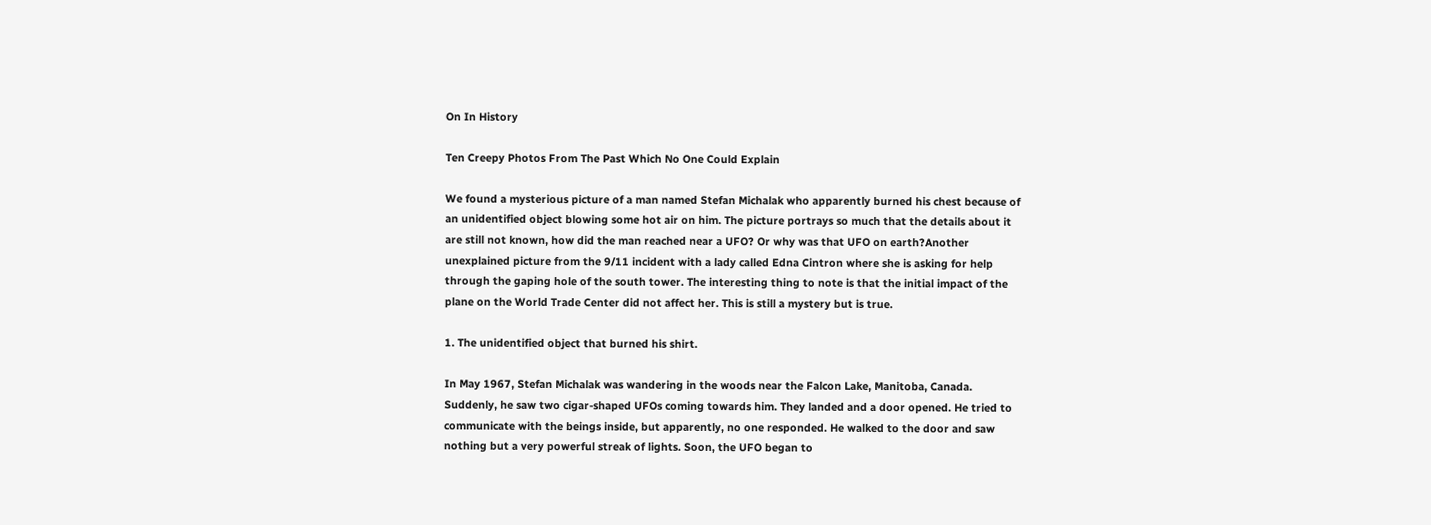On In History

Ten Creepy Photos From The Past Which No One Could Explain

We found a mysterious picture of a man named Stefan Michalak who apparently burned his chest because of an unidentified object blowing some hot air on him. The picture portrays so much that the details about it are still not known, how did the man reached near a UFO? Or why was that UFO on earth?Another unexplained picture from the 9/11 incident with a lady called Edna Cintron where she is asking for help through the gaping hole of the south tower. The interesting thing to note is that the initial impact of the plane on the World Trade Center did not affect her. This is still a mystery but is true.

1. The unidentified object that burned his shirt.

In May 1967, Stefan Michalak was wandering in the woods near the Falcon Lake, Manitoba, Canada. Suddenly, he saw two cigar-shaped UFOs coming towards him. They landed and a door opened. He tried to communicate with the beings inside, but apparently, no one responded. He walked to the door and saw nothing but a very powerful streak of lights. Soon, the UFO began to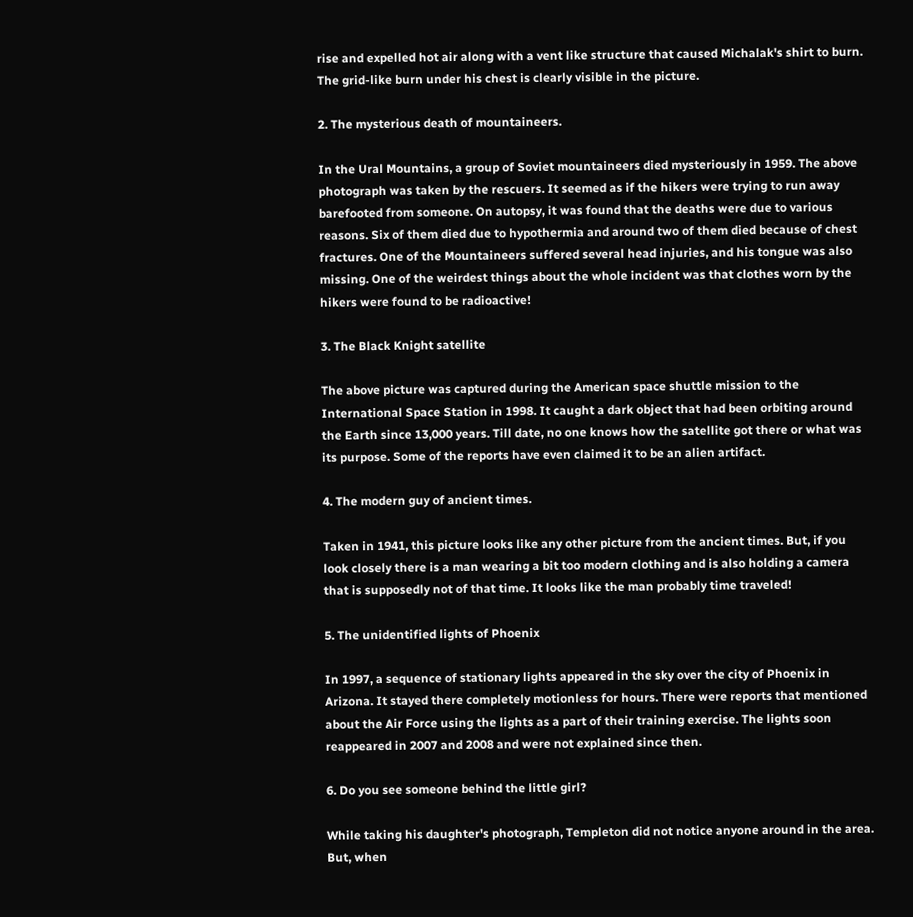rise and expelled hot air along with a vent like structure that caused Michalak's shirt to burn. The grid-like burn under his chest is clearly visible in the picture.

2. The mysterious death of mountaineers.

In the Ural Mountains, a group of Soviet mountaineers died mysteriously in 1959. The above photograph was taken by the rescuers. It seemed as if the hikers were trying to run away barefooted from someone. On autopsy, it was found that the deaths were due to various reasons. Six of them died due to hypothermia and around two of them died because of chest fractures. One of the Mountaineers suffered several head injuries, and his tongue was also missing. One of the weirdest things about the whole incident was that clothes worn by the hikers were found to be radioactive!

3. The Black Knight satellite

The above picture was captured during the American space shuttle mission to the International Space Station in 1998. It caught a dark object that had been orbiting around the Earth since 13,000 years. Till date, no one knows how the satellite got there or what was its purpose. Some of the reports have even claimed it to be an alien artifact.

4. The modern guy of ancient times.

Taken in 1941, this picture looks like any other picture from the ancient times. But, if you look closely there is a man wearing a bit too modern clothing and is also holding a camera that is supposedly not of that time. It looks like the man probably time traveled!

5. The unidentified lights of Phoenix

In 1997, a sequence of stationary lights appeared in the sky over the city of Phoenix in Arizona. It stayed there completely motionless for hours. There were reports that mentioned about the Air Force using the lights as a part of their training exercise. The lights soon reappeared in 2007 and 2008 and were not explained since then.

6. Do you see someone behind the little girl?

While taking his daughter's photograph, Templeton did not notice anyone around in the area. But, when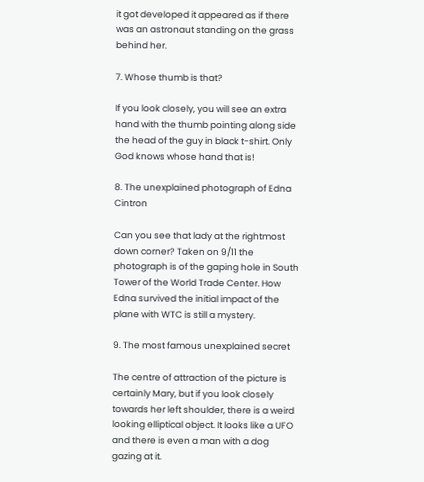it got developed it appeared as if there was an astronaut standing on the grass behind her.

7. Whose thumb is that?

If you look closely, you will see an extra hand with the thumb pointing along side the head of the guy in black t-shirt. Only God knows whose hand that is!

8. The unexplained photograph of Edna Cintron

Can you see that lady at the rightmost down corner? Taken on 9/11 the photograph is of the gaping hole in South Tower of the World Trade Center. How Edna survived the initial impact of the plane with WTC is still a mystery.

9. The most famous unexplained secret

The centre of attraction of the picture is certainly Mary, but if you look closely towards her left shoulder, there is a weird looking elliptical object. It looks like a UFO and there is even a man with a dog gazing at it.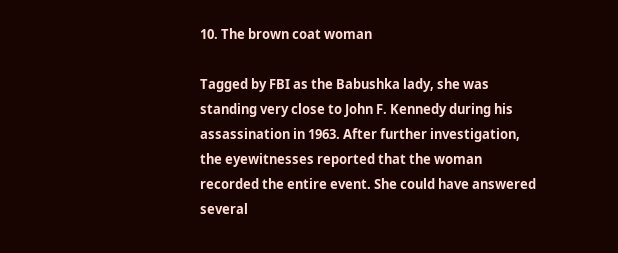10. The brown coat woman

Tagged by FBI as the Babushka lady, she was standing very close to John F. Kennedy during his assassination in 1963. After further investigation, the eyewitnesses reported that the woman recorded the entire event. She could have answered several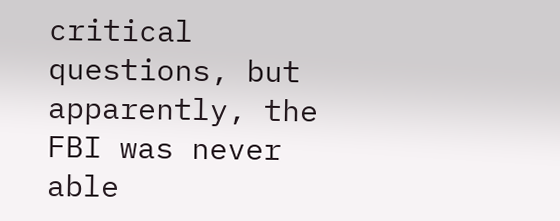critical questions, but apparently, the FBI was never able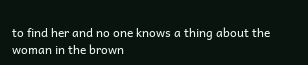to find her and no one knows a thing about the woman in the brown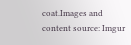coat.Images and content source: Imgur